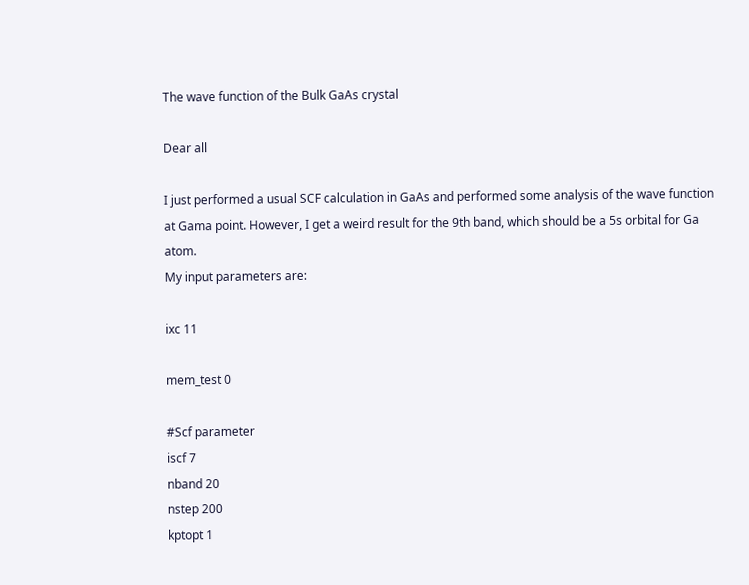The wave function of the Bulk GaAs crystal

Dear all

I just performed a usual SCF calculation in GaAs and performed some analysis of the wave function at Gama point. However, I get a weird result for the 9th band, which should be a 5s orbital for Ga atom.
My input parameters are:

ixc 11

mem_test 0

#Scf parameter
iscf 7
nband 20
nstep 200
kptopt 1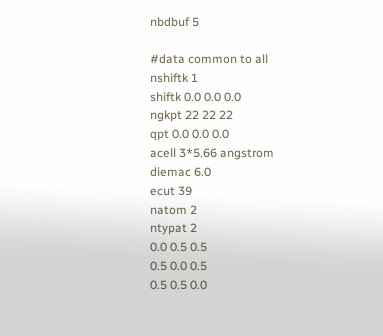nbdbuf 5

#data common to all
nshiftk 1
shiftk 0.0 0.0 0.0
ngkpt 22 22 22
qpt 0.0 0.0 0.0
acell 3*5.66 angstrom
diemac 6.0
ecut 39
natom 2
ntypat 2
0.0 0.5 0.5
0.5 0.0 0.5
0.5 0.5 0.0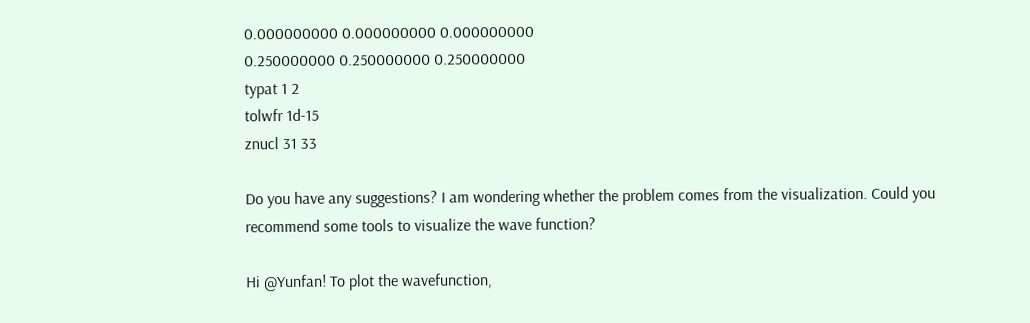0.000000000 0.000000000 0.000000000
0.250000000 0.250000000 0.250000000
typat 1 2
tolwfr 1d-15
znucl 31 33

Do you have any suggestions? I am wondering whether the problem comes from the visualization. Could you recommend some tools to visualize the wave function?

Hi @Yunfan! To plot the wavefunction,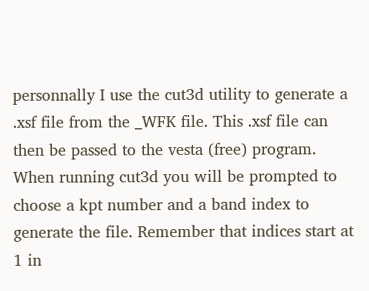personnally I use the cut3d utility to generate a .xsf file from the _WFK file. This .xsf file can then be passed to the vesta (free) program. When running cut3d you will be prompted to choose a kpt number and a band index to generate the file. Remember that indices start at 1 in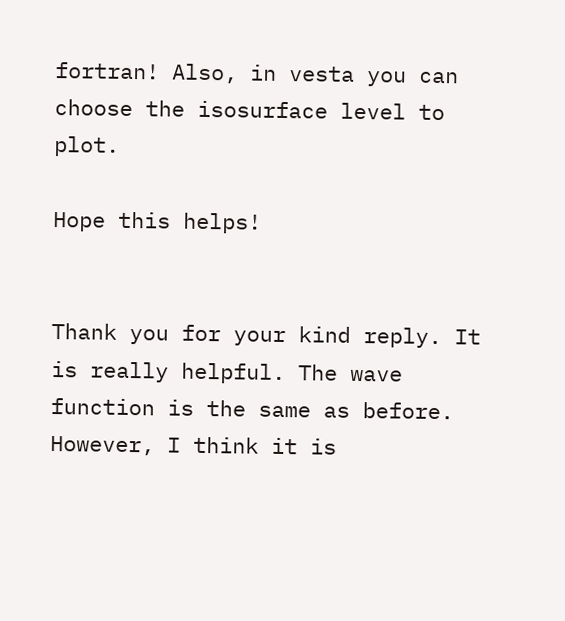fortran! Also, in vesta you can choose the isosurface level to plot.

Hope this helps!


Thank you for your kind reply. It is really helpful. The wave function is the same as before. However, I think it is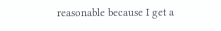reasonable because I get a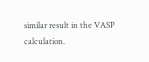similar result in the VASP calculation.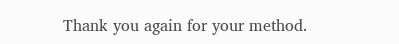Thank you again for your method.